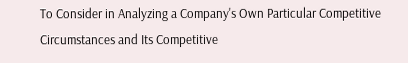To Consider in Analyzing a Company's Own Particular Competitive Circumstances and Its Competitive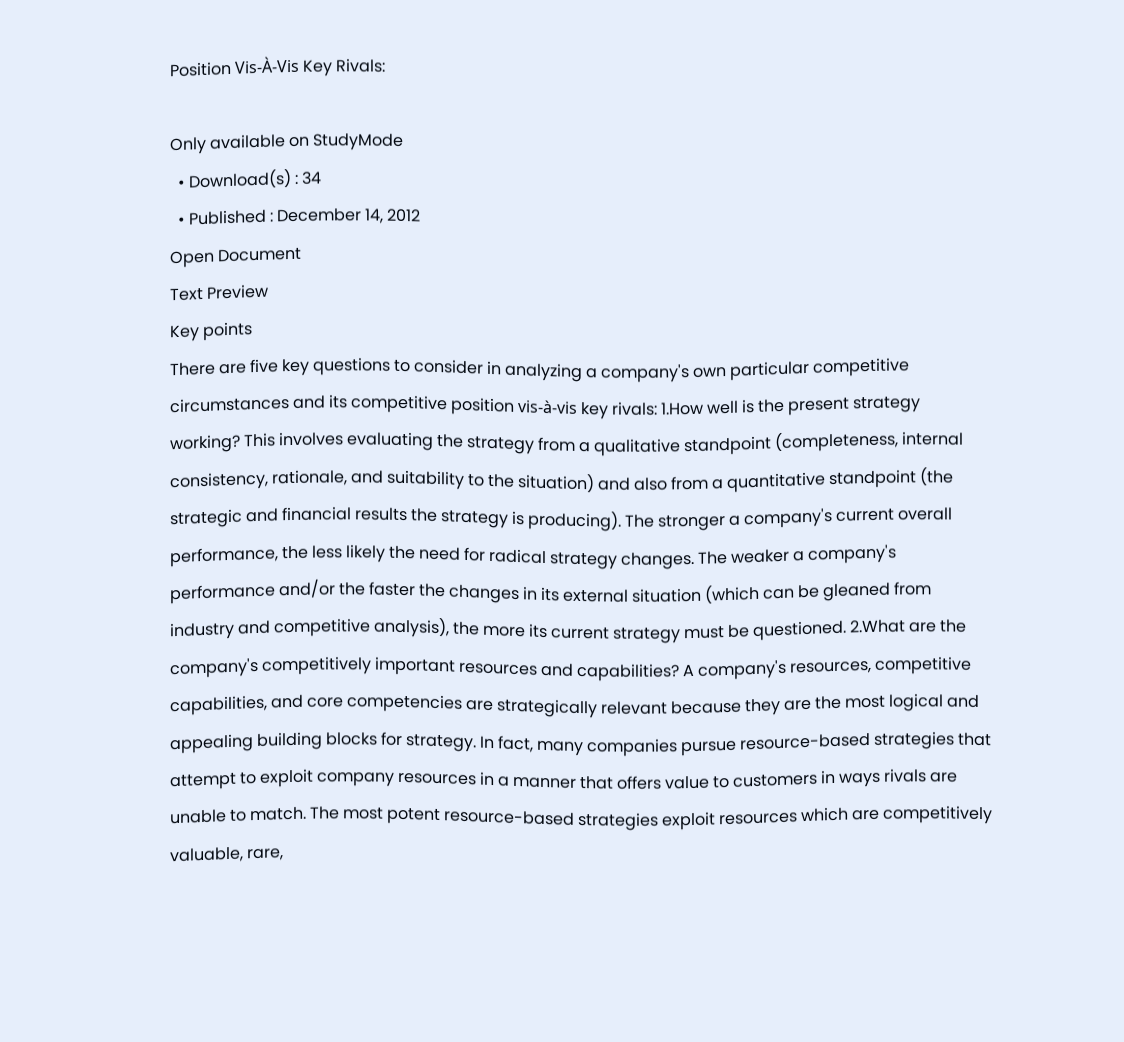Position Vis-À-Vis Key Rivals:

Only available on StudyMode
  • Download(s) : 34
  • Published : December 14, 2012
Open Document
Text Preview
Key points
There are five key questions to consider in analyzing a company's own particular competitive circumstances and its competitive position vis-à-vis key rivals: 1.How well is the present strategy working? This involves evaluating the strategy from a qualitative standpoint (completeness, internal consistency, rationale, and suitability to the situation) and also from a quantitative standpoint (the strategic and financial results the strategy is producing). The stronger a company's current overall performance, the less likely the need for radical strategy changes. The weaker a company's performance and/or the faster the changes in its external situation (which can be gleaned from industry and competitive analysis), the more its current strategy must be questioned. 2.What are the company's competitively important resources and capabilities? A company's resources, competitive capabilities, and core competencies are strategically relevant because they are the most logical and appealing building blocks for strategy. In fact, many companies pursue resource-based strategies that attempt to exploit company resources in a manner that offers value to customers in ways rivals are unable to match. The most potent resource-based strategies exploit resources which are competitively valuable, rare,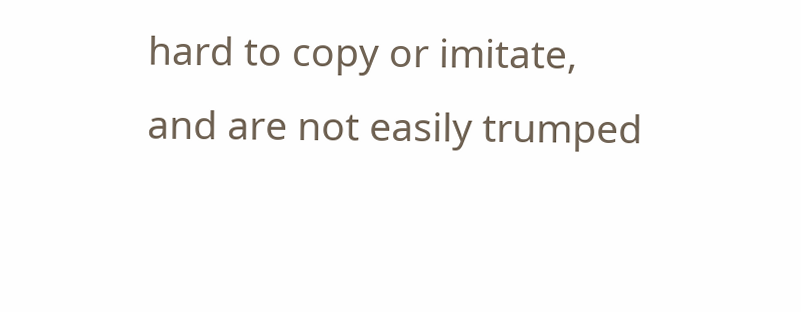hard to copy or imitate, and are not easily trumped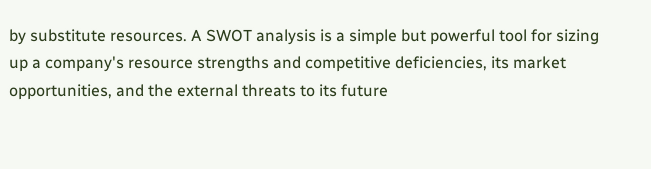by substitute resources. A SWOT analysis is a simple but powerful tool for sizing up a company's resource strengths and competitive deficiencies, its market opportunities, and the external threats to its future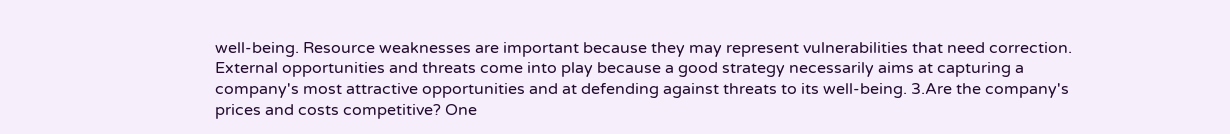well-being. Resource weaknesses are important because they may represent vulnerabilities that need correction. External opportunities and threats come into play because a good strategy necessarily aims at capturing a company's most attractive opportunities and at defending against threats to its well-being. 3.Are the company's prices and costs competitive? One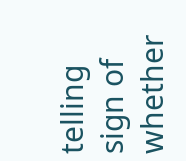telling sign of whether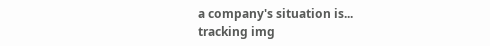a company's situation is...
tracking img